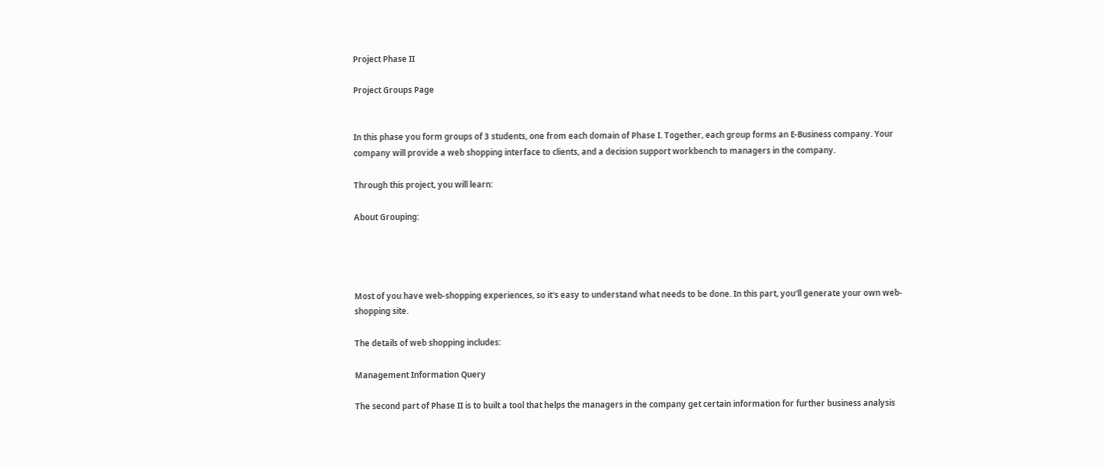Project Phase II

Project Groups Page


In this phase you form groups of 3 students, one from each domain of Phase I. Together, each group forms an E-Business company. Your company will provide a web shopping interface to clients, and a decision support workbench to managers in the company.

Through this project, you will learn:

About Grouping:




Most of you have web-shopping experiences, so it's easy to understand what needs to be done. In this part, you'll generate your own web-shopping site.

The details of web shopping includes:

Management Information Query

The second part of Phase II is to built a tool that helps the managers in the company get certain information for further business analysis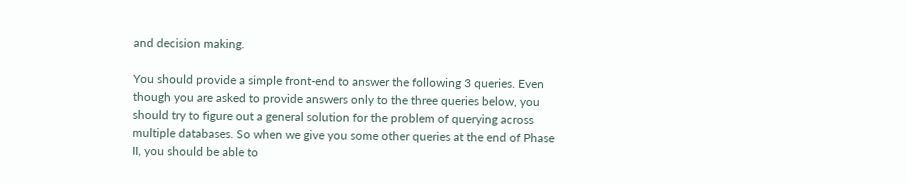and decision making.

You should provide a simple front-end to answer the following 3 queries. Even though you are asked to provide answers only to the three queries below, you should try to figure out a general solution for the problem of querying across multiple databases. So when we give you some other queries at the end of Phase II, you should be able to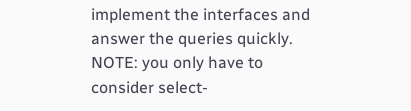implement the interfaces and answer the queries quickly. NOTE: you only have to consider select-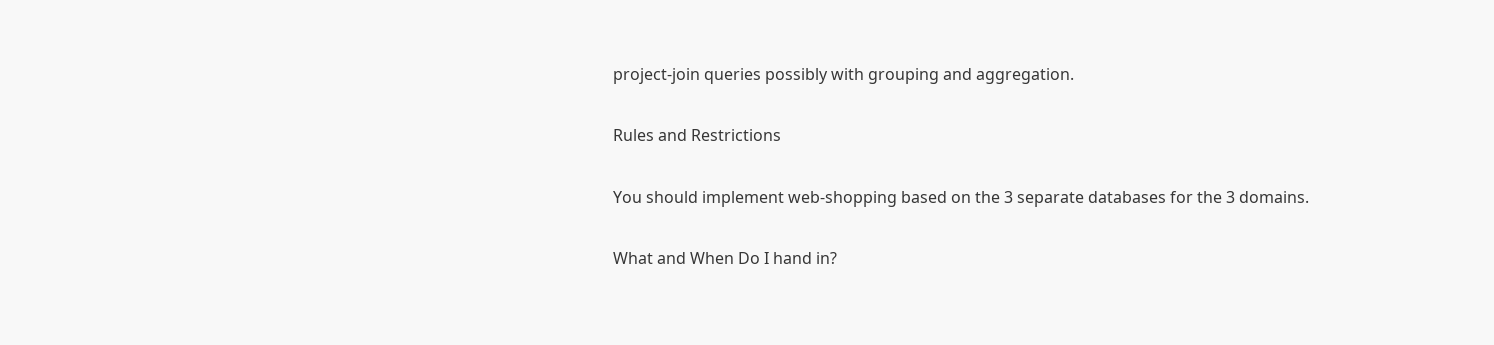project-join queries possibly with grouping and aggregation.

Rules and Restrictions

You should implement web-shopping based on the 3 separate databases for the 3 domains.

What and When Do I hand in?